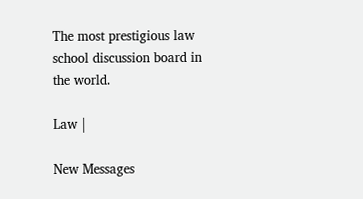The most prestigious law school discussion board in the world.

Law |

New Messages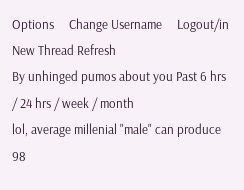Options     Change Username     Logout/in
New Thread Refresh
By unhinged pumos about you Past 6 hrs / 24 hrs / week / month
lol, average millenial "male" can produce 98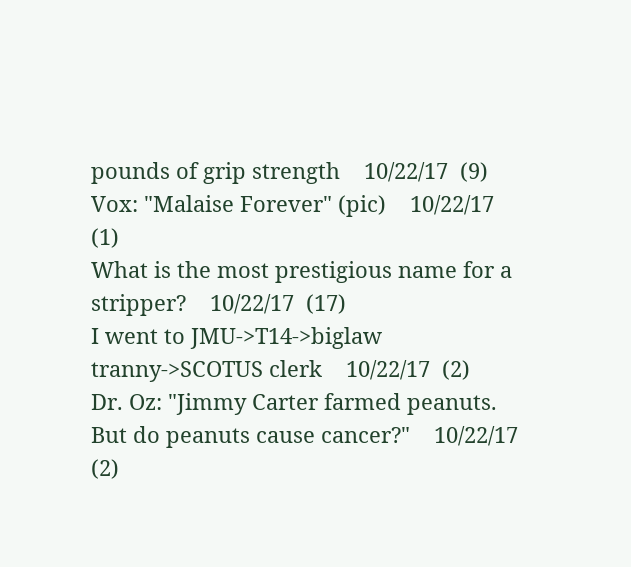pounds of grip strength    10/22/17  (9)
Vox: "Malaise Forever" (pic)    10/22/17  (1)
What is the most prestigious name for a stripper?    10/22/17  (17)
I went to JMU->T14->biglaw tranny->SCOTUS clerk    10/22/17  (2)
Dr. Oz: "Jimmy Carter farmed peanuts. But do peanuts cause cancer?"    10/22/17  (2)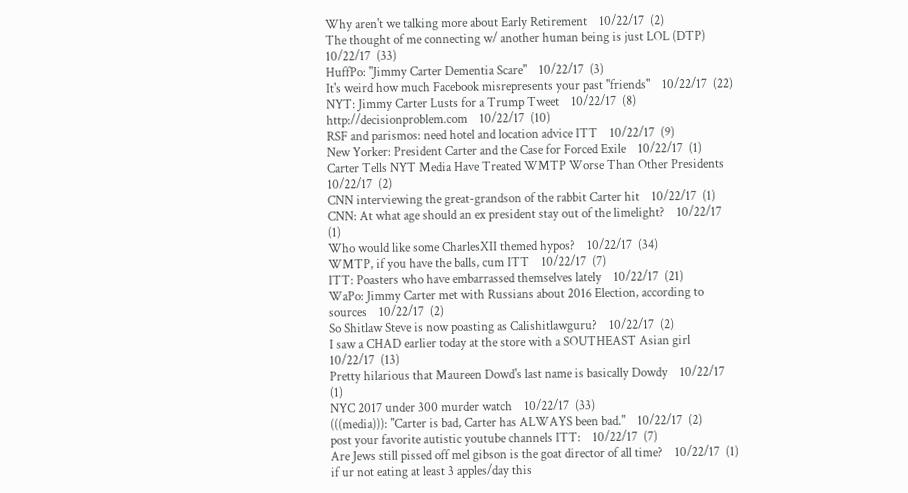Why aren't we talking more about Early Retirement    10/22/17  (2)
The thought of me connecting w/ another human being is just LOL (DTP)    10/22/17  (33)
HuffPo: "Jimmy Carter Dementia Scare"    10/22/17  (3)
It's weird how much Facebook misrepresents your past "friends"    10/22/17  (22)
NYT: Jimmy Carter Lusts for a Trump Tweet    10/22/17  (8)
http://decisionproblem.com    10/22/17  (10)
RSF and parismos: need hotel and location advice ITT    10/22/17  (9)
New Yorker: President Carter and the Case for Forced Exile    10/22/17  (1)
Carter Tells NYT Media Have Treated WMTP Worse Than Other Presidents    10/22/17  (2)
CNN interviewing the great-grandson of the rabbit Carter hit    10/22/17  (1)
CNN: At what age should an ex president stay out of the limelight?    10/22/17  (1)
Who would like some CharlesXII themed hypos?    10/22/17  (34)
WMTP, if you have the balls, cum ITT    10/22/17  (7)
ITT: Poasters who have embarrassed themselves lately    10/22/17  (21)
WaPo: Jimmy Carter met with Russians about 2016 Election, according to sources    10/22/17  (2)
So Shitlaw Steve is now poasting as Calishitlawguru?    10/22/17  (2)
I saw a CHAD earlier today at the store with a SOUTHEAST Asian girl    10/22/17  (13)
Pretty hilarious that Maureen Dowd's last name is basically Dowdy    10/22/17  (1)
NYC 2017 under 300 murder watch    10/22/17  (33)
(((media))): "Carter is bad, Carter has ALWAYS been bad."    10/22/17  (2)
post your favorite autistic youtube channels ITT:    10/22/17  (7)
Are Jews still pissed off mel gibson is the goat director of all time?    10/22/17  (1)
if ur not eating at least 3 apples/day this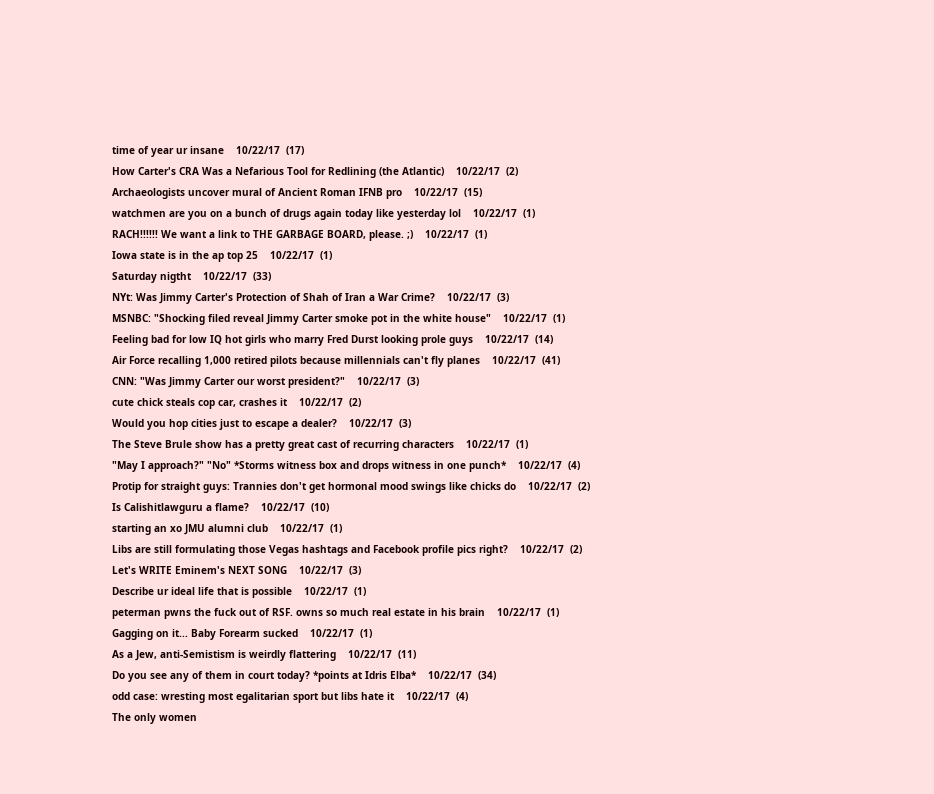time of year ur insane    10/22/17  (17)
How Carter's CRA Was a Nefarious Tool for Redlining (the Atlantic)    10/22/17  (2)
Archaeologists uncover mural of Ancient Roman IFNB pro    10/22/17  (15)
watchmen are you on a bunch of drugs again today like yesterday lol    10/22/17  (1)
RACH!!!!!! We want a link to THE GARBAGE BOARD, please. ;)    10/22/17  (1)
Iowa state is in the ap top 25    10/22/17  (1)
Saturday nigtht    10/22/17  (33)
NYt: Was Jimmy Carter's Protection of Shah of Iran a War Crime?    10/22/17  (3)
MSNBC: "Shocking filed reveal Jimmy Carter smoke pot in the white house"    10/22/17  (1)
Feeling bad for low IQ hot girls who marry Fred Durst looking prole guys    10/22/17  (14)
Air Force recalling 1,000 retired pilots because millennials can't fly planes    10/22/17  (41)
CNN: "Was Jimmy Carter our worst president?"    10/22/17  (3)
cute chick steals cop car, crashes it    10/22/17  (2)
Would you hop cities just to escape a dealer?    10/22/17  (3)
The Steve Brule show has a pretty great cast of recurring characters    10/22/17  (1)
"May I approach?" "No" *Storms witness box and drops witness in one punch*    10/22/17  (4)
Protip for straight guys: Trannies don't get hormonal mood swings like chicks do    10/22/17  (2)
Is Calishitlawguru a flame?    10/22/17  (10)
starting an xo JMU alumni club    10/22/17  (1)
Libs are still formulating those Vegas hashtags and Facebook profile pics right?    10/22/17  (2)
Let's WRITE Eminem's NEXT SONG    10/22/17  (3)
Describe ur ideal life that is possible    10/22/17  (1)
peterman pwns the fuck out of RSF. owns so much real estate in his brain    10/22/17  (1)
Gagging on it... Baby Forearm sucked    10/22/17  (1)
As a Jew, anti-Semistism is weirdly flattering    10/22/17  (11)
Do you see any of them in court today? *points at Idris Elba*    10/22/17  (34)
odd case: wresting most egalitarian sport but libs hate it    10/22/17  (4)
The only women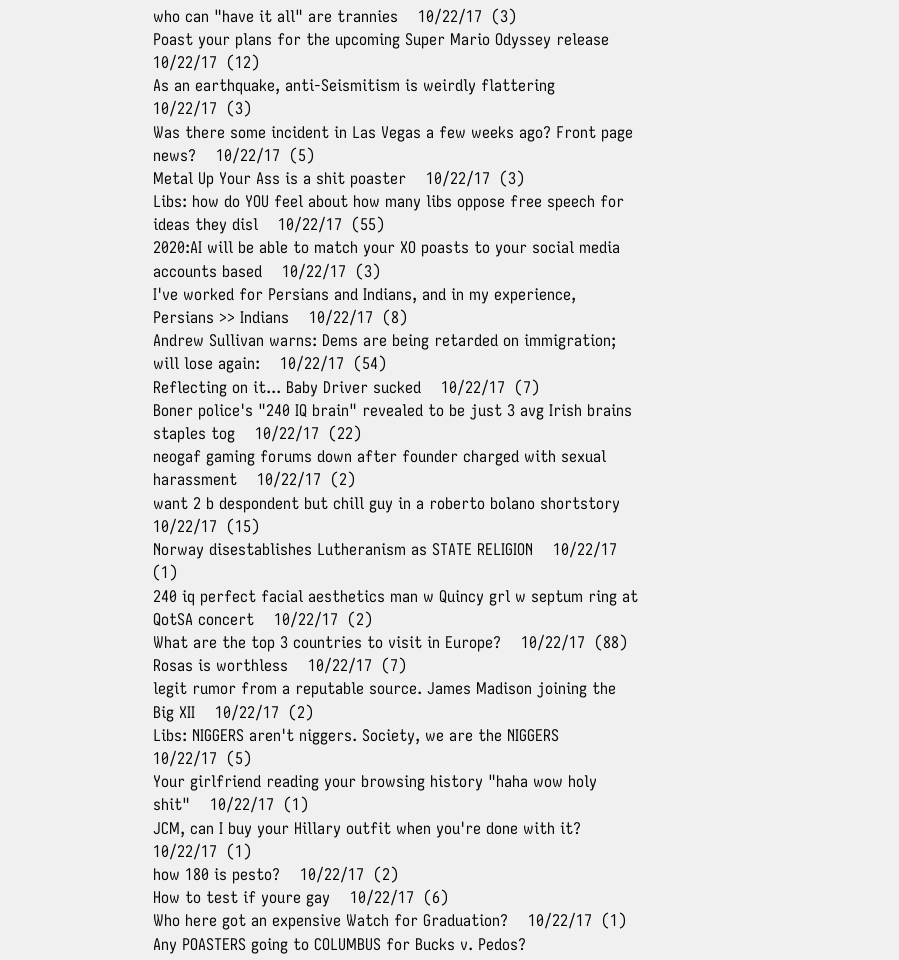who can "have it all" are trannies    10/22/17  (3)
Poast your plans for the upcoming Super Mario Odyssey release    10/22/17  (12)
As an earthquake, anti-Seismitism is weirdly flattering    10/22/17  (3)
Was there some incident in Las Vegas a few weeks ago? Front page news?    10/22/17  (5)
Metal Up Your Ass is a shit poaster    10/22/17  (3)
Libs: how do YOU feel about how many libs oppose free speech for ideas they disl    10/22/17  (55)
2020:AI will be able to match your XO poasts to your social media accounts based    10/22/17  (3)
I've worked for Persians and Indians, and in my experience, Persians >> Indians    10/22/17  (8)
Andrew Sullivan warns: Dems are being retarded on immigration; will lose again:    10/22/17  (54)
Reflecting on it... Baby Driver sucked    10/22/17  (7)
Boner police's "240 IQ brain" revealed to be just 3 avg Irish brains staples tog    10/22/17  (22)
neogaf gaming forums down after founder charged with sexual harassment    10/22/17  (2)
want 2 b despondent but chill guy in a roberto bolano shortstory    10/22/17  (15)
Norway disestablishes Lutheranism as STATE RELIGION    10/22/17  (1)
240 iq perfect facial aesthetics man w Quincy grl w septum ring at QotSA concert    10/22/17  (2)
What are the top 3 countries to visit in Europe?    10/22/17  (88)
Rosas is worthless    10/22/17  (7)
legit rumor from a reputable source. James Madison joining the Big XII    10/22/17  (2)
Libs: NIGGERS aren't niggers. Society, we are the NIGGERS    10/22/17  (5)
Your girlfriend reading your browsing history "haha wow holy shit"    10/22/17  (1)
JCM, can I buy your Hillary outfit when you're done with it?    10/22/17  (1)
how 180 is pesto?    10/22/17  (2)
How to test if youre gay    10/22/17  (6)
Who here got an expensive Watch for Graduation?    10/22/17  (1)
Any POASTERS going to COLUMBUS for Bucks v. Pedos?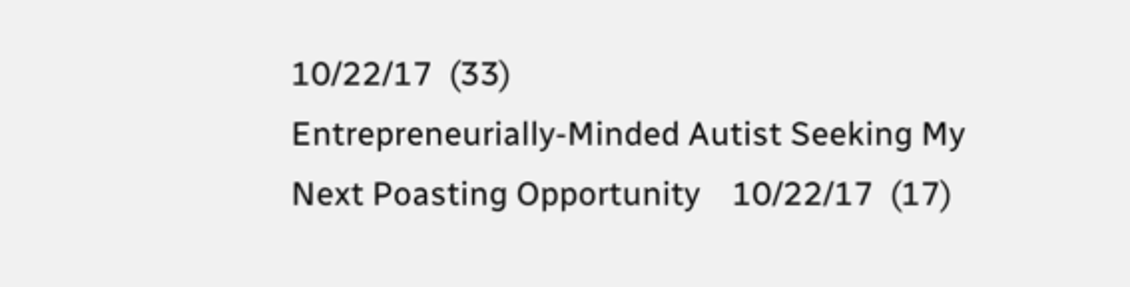10/22/17  (33)
Entrepreneurially-Minded Autist Seeking My Next Poasting Opportunity    10/22/17  (17)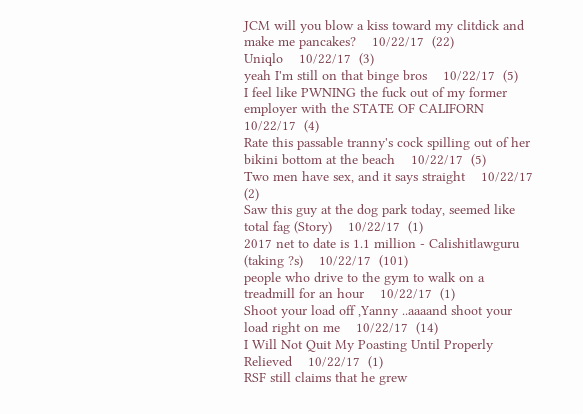JCM will you blow a kiss toward my clitdick and make me pancakes?    10/22/17  (22)
Uniqlo    10/22/17  (3)
yeah I'm still on that binge bros    10/22/17  (5)
I feel like PWNING the fuck out of my former employer with the STATE OF CALIFORN    10/22/17  (4)
Rate this passable tranny's cock spilling out of her bikini bottom at the beach    10/22/17  (5)
Two men have sex, and it says straight    10/22/17  (2)
Saw this guy at the dog park today, seemed like total fag (Story)    10/22/17  (1)
2017 net to date is 1.1 million - Calishitlawguru (taking ?s)    10/22/17  (101)
people who drive to the gym to walk on a treadmill for an hour    10/22/17  (1)
Shoot your load off ,Yanny ..aaaand shoot your load right on me    10/22/17  (14)
I Will Not Quit My Poasting Until Properly Relieved    10/22/17  (1)
RSF still claims that he grew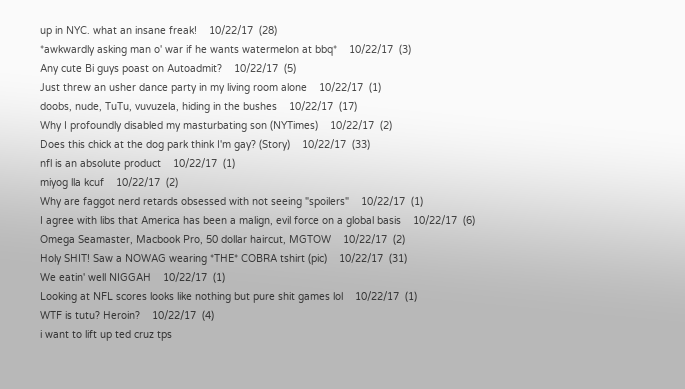up in NYC. what an insane freak!    10/22/17  (28)
*awkwardly asking man o' war if he wants watermelon at bbq*    10/22/17  (3)
Any cute Bi guys poast on Autoadmit?    10/22/17  (5)
Just threw an usher dance party in my living room alone    10/22/17  (1)
doobs, nude, TuTu, vuvuzela, hiding in the bushes    10/22/17  (17)
Why I profoundly disabled my masturbating son (NYTimes)    10/22/17  (2)
Does this chick at the dog park think I'm gay? (Story)    10/22/17  (33)
nfl is an absolute product    10/22/17  (1)
miyog lla kcuf    10/22/17  (2)
Why are faggot nerd retards obsessed with not seeing "spoilers"    10/22/17  (1)
I agree with libs that America has been a malign, evil force on a global basis    10/22/17  (6)
Omega Seamaster, Macbook Pro, 50 dollar haircut, MGTOW    10/22/17  (2)
Holy SHIT! Saw a NOWAG wearing *THE* COBRA tshirt (pic)    10/22/17  (31)
We eatin' well NIGGAH    10/22/17  (1)
Looking at NFL scores looks like nothing but pure shit games lol    10/22/17  (1)
WTF is tutu? Heroin?    10/22/17  (4)
i want to lift up ted cruz tps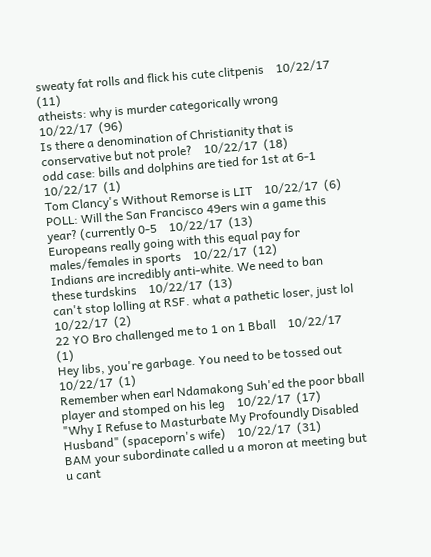sweaty fat rolls and flick his cute clitpenis    10/22/17  (11)
atheists: why is murder categorically wrong    10/22/17  (96)
Is there a denomination of Christianity that is conservative but not prole?    10/22/17  (18)
odd case: bills and dolphins are tied for 1st at 6-1    10/22/17  (1)
Tom Clancy's Without Remorse is LIT    10/22/17  (6)
POLL: Will the San Francisco 49ers win a game this year? (currently 0-5    10/22/17  (13)
Europeans really going with this equal pay for males/females in sports    10/22/17  (12)
Indians are incredibly anti-white. We need to ban these turdskins    10/22/17  (13)
can't stop lolling at RSF. what a pathetic loser, just lol    10/22/17  (2)
22 YO Bro challenged me to 1 on 1 Bball    10/22/17  (1)
Hey libs, you're garbage. You need to be tossed out    10/22/17  (1)
Remember when earl Ndamakong Suh'ed the poor bball player and stomped on his leg    10/22/17  (17)
"Why I Refuse to Masturbate My Profoundly Disabled Husband" (spaceporn's wife)    10/22/17  (31)
BAM your subordinate called u a moron at meeting but u cant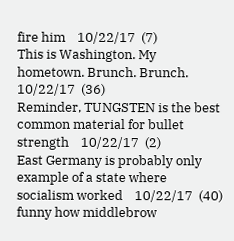fire him    10/22/17  (7)
This is Washington. My hometown. Brunch. Brunch.    10/22/17  (36)
Reminder, TUNGSTEN is the best common material for bullet strength    10/22/17  (2)
East Germany is probably only example of a state where socialism worked    10/22/17  (40)
funny how middlebrow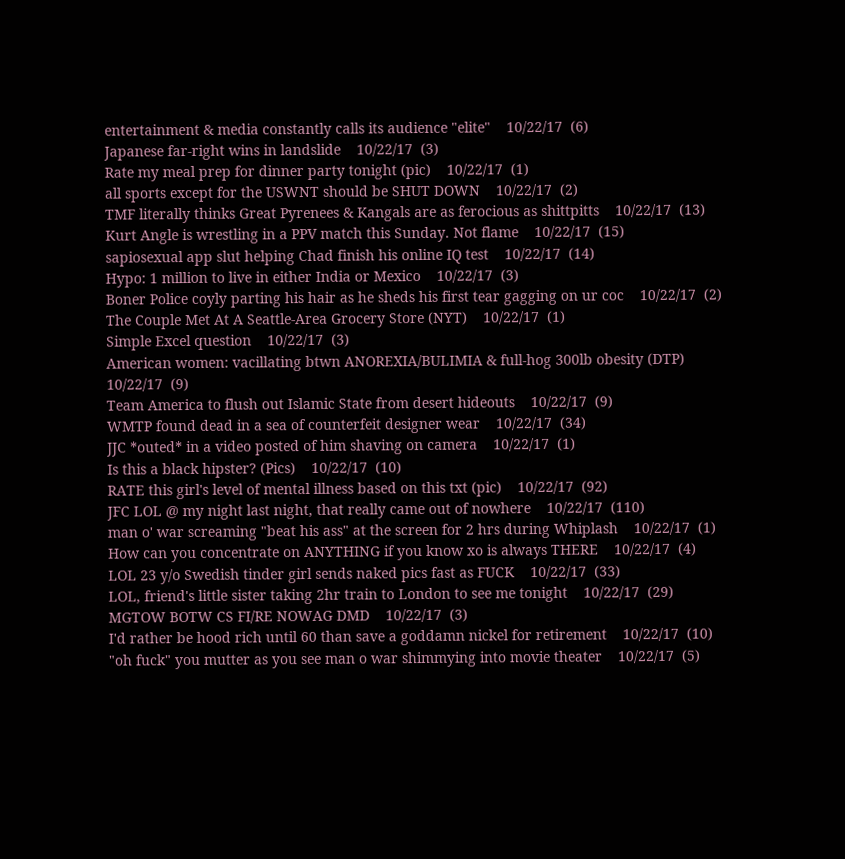entertainment & media constantly calls its audience "elite"    10/22/17  (6)
Japanese far-right wins in landslide    10/22/17  (3)
Rate my meal prep for dinner party tonight (pic)    10/22/17  (1)
all sports except for the USWNT should be SHUT DOWN    10/22/17  (2)
TMF literally thinks Great Pyrenees & Kangals are as ferocious as shittpitts    10/22/17  (13)
Kurt Angle is wrestling in a PPV match this Sunday. Not flame    10/22/17  (15)
sapiosexual app slut helping Chad finish his online IQ test    10/22/17  (14)
Hypo: 1 million to live in either India or Mexico    10/22/17  (3)
Boner Police coyly parting his hair as he sheds his first tear gagging on ur coc    10/22/17  (2)
The Couple Met At A Seattle-Area Grocery Store (NYT)    10/22/17  (1)
Simple Excel question    10/22/17  (3)
American women: vacillating btwn ANOREXIA/BULIMIA & full-hog 300lb obesity (DTP)    10/22/17  (9)
Team America to flush out Islamic State from desert hideouts    10/22/17  (9)
WMTP found dead in a sea of counterfeit designer wear    10/22/17  (34)
JJC *outed* in a video posted of him shaving on camera    10/22/17  (1)
Is this a black hipster? (Pics)    10/22/17  (10)
RATE this girl's level of mental illness based on this txt (pic)    10/22/17  (92)
JFC LOL @ my night last night, that really came out of nowhere    10/22/17  (110)
man o' war screaming "beat his ass" at the screen for 2 hrs during Whiplash    10/22/17  (1)
How can you concentrate on ANYTHING if you know xo is always THERE    10/22/17  (4)
LOL 23 y/o Swedish tinder girl sends naked pics fast as FUCK    10/22/17  (33)
LOL, friend's little sister taking 2hr train to London to see me tonight    10/22/17  (29)
MGTOW BOTW CS FI/RE NOWAG DMD    10/22/17  (3)
I'd rather be hood rich until 60 than save a goddamn nickel for retirement    10/22/17  (10)
"oh fuck" you mutter as you see man o war shimmying into movie theater    10/22/17  (5)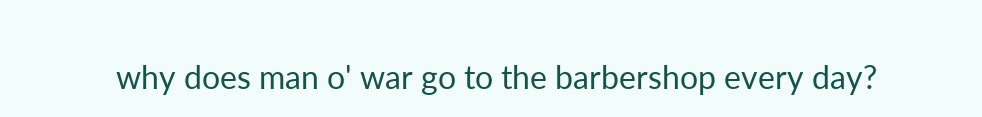why does man o' war go to the barbershop every day?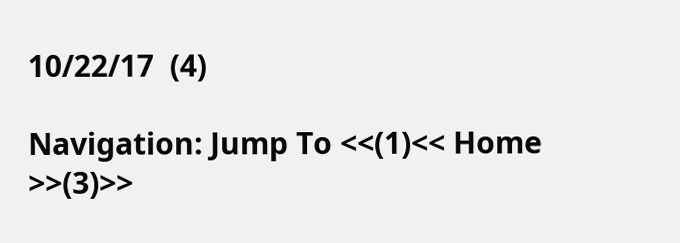10/22/17  (4)

Navigation: Jump To <<(1)<< Home >>(3)>>